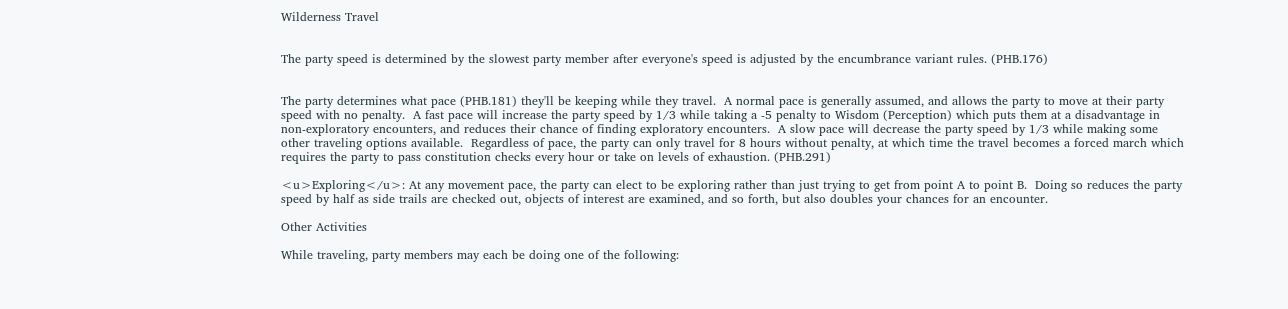Wilderness Travel


The party speed is determined by the slowest party member after everyone's speed is adjusted by the encumbrance variant rules. (PHB.176)


The party determines what pace (PHB.181) they'll be keeping while they travel.  A normal pace is generally assumed, and allows the party to move at their party speed with no penalty.  A fast pace will increase the party speed by 1/3 while taking a -5 penalty to Wisdom (Perception) which puts them at a disadvantage in non-exploratory encounters, and reduces their chance of finding exploratory encounters.  A slow pace will decrease the party speed by 1/3 while making some other traveling options available.  Regardless of pace, the party can only travel for 8 hours without penalty, at which time the travel becomes a forced march which requires the party to pass constitution checks every hour or take on levels of exhaustion. (PHB.291)

<u>Exploring</u>: At any movement pace, the party can elect to be exploring rather than just trying to get from point A to point B.  Doing so reduces the party speed by half as side trails are checked out, objects of interest are examined, and so forth, but also doubles your chances for an encounter.

Other Activities

While traveling, party members may each be doing one of the following: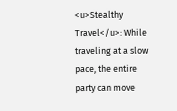<u>Stealthy Travel</u>: While traveling at a slow pace, the entire party can move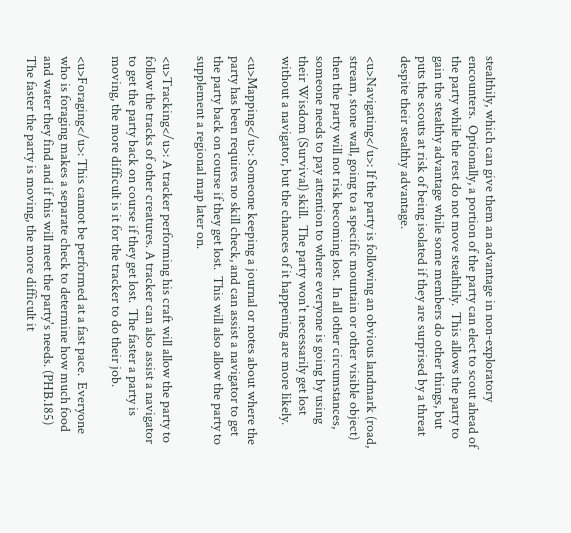stealthily, which can give them an advantage in non-exploratory encounters.  Optionally, a portion of the party can elect to scout ahead of the party while the rest do not move stealthily.  This allows the party to gain the stealthy advantage while some members do other things, but puts the scouts at risk of being isolated if they are surprised by a threat despite their stealthy advantage.

<u>Navigating</u>: If the party is following an obvious landmark (road, stream, stone wall, going to a specific mountain or other visible object) then the party will not risk becoming lost.  In all other circumstances, someone needs to pay attention to where everyone is going by using their Wisdom (Survival) skill.  The party won't necessarily get lost without a navigator, but the chances of it happening are more likely.

<u>Mapping</u>: Someone keeping a journal or notes about where the party has been requires no skill check, and can assist a navigator to get the party back on course if they get lost.  This will also allow the party to supplement a regional map later on.

<u>Tracking</u>: A tracker performing his craft will allow the party to follow the tracks of other creatures. A tracker can also assist a navigator to get the party back on course if they get lost.  The faster a party is moving, the more difficult is it for the tracker to do their job.

<u>Foraging</u>: This cannot be performed at a fast pace.  Everyone who is foraging makes a separate check to determine how much food and water they find and if this will meet the party's needs. (PHB.185)  The faster the party is moving, the more difficult it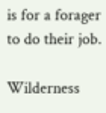is for a forager to do their job.

Wilderness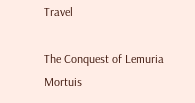Travel

The Conquest of Lemuria Mortuis